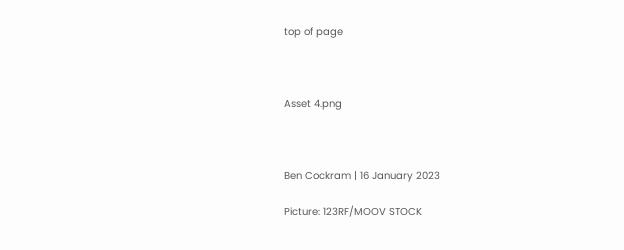top of page



Asset 4.png



Ben Cockram | 16 January 2023

Picture: 123RF/MOOV STOCK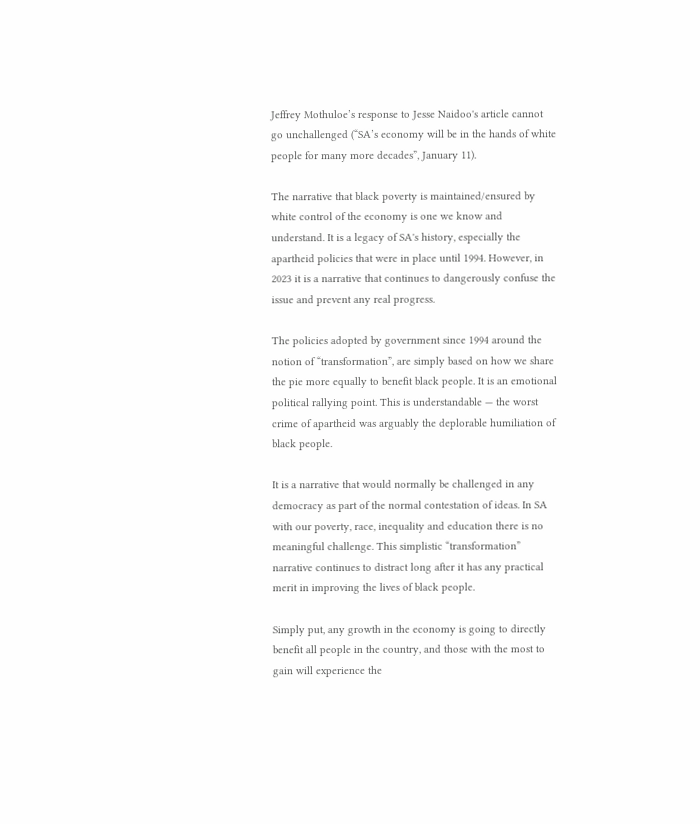Jeffrey Mothuloe’s response to Jesse Naidoo's article cannot go unchallenged (“SA’s economy will be in the hands of white people for many more decades”, January 11).

The narrative that black poverty is maintained/ensured by white control of the economy is one we know and understand. It is a legacy of SA's history, especially the apartheid policies that were in place until 1994. However, in 2023 it is a narrative that continues to dangerously confuse the issue and prevent any real progress.

The policies adopted by government since 1994 around the notion of “transformation”, are simply based on how we share the pie more equally to benefit black people. It is an emotional political rallying point. This is understandable — the worst crime of apartheid was arguably the deplorable humiliation of black people.

It is a narrative that would normally be challenged in any democracy as part of the normal contestation of ideas. In SA with our poverty, race, inequality and education there is no meaningful challenge. This simplistic “transformation” narrative continues to distract long after it has any practical merit in improving the lives of black people.

Simply put, any growth in the economy is going to directly benefit all people in the country, and those with the most to gain will experience the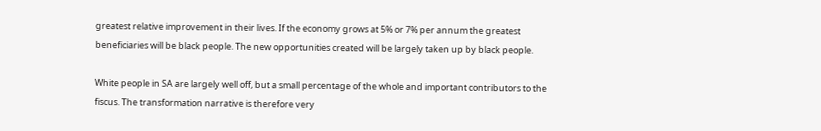greatest relative improvement in their lives. If the economy grows at 5% or 7% per annum the greatest beneficiaries will be black people. The new opportunities created will be largely taken up by black people.

White people in SA are largely well off, but a small percentage of the whole and important contributors to the fiscus. The transformation narrative is therefore very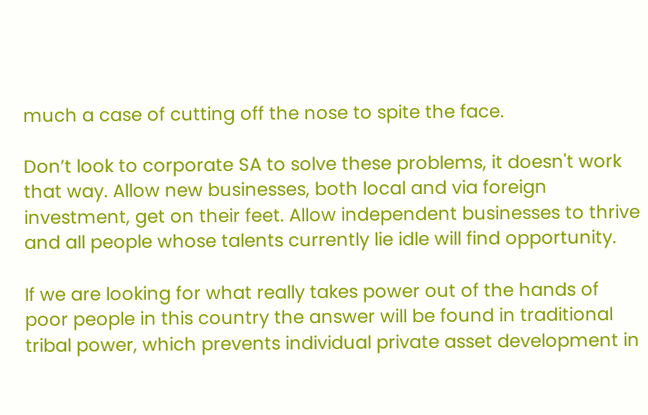much a case of cutting off the nose to spite the face.

Don’t look to corporate SA to solve these problems, it doesn't work that way. Allow new businesses, both local and via foreign investment, get on their feet. Allow independent businesses to thrive and all people whose talents currently lie idle will find opportunity.

If we are looking for what really takes power out of the hands of poor people in this country the answer will be found in traditional tribal power, which prevents individual private asset development in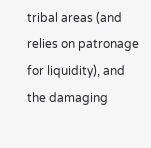tribal areas (and relies on patronage for liquidity), and the damaging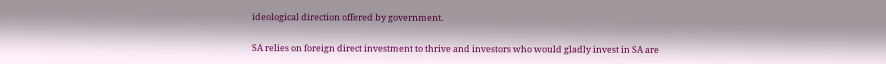ideological direction offered by government.

SA relies on foreign direct investment to thrive and investors who would gladly invest in SA are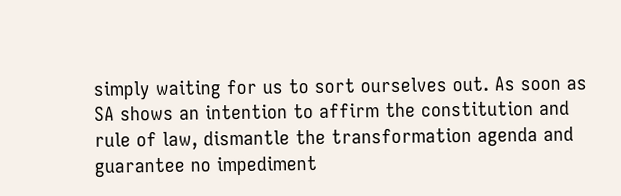simply waiting for us to sort ourselves out. As soon as SA shows an intention to affirm the constitution and rule of law, dismantle the transformation agenda and guarantee no impediment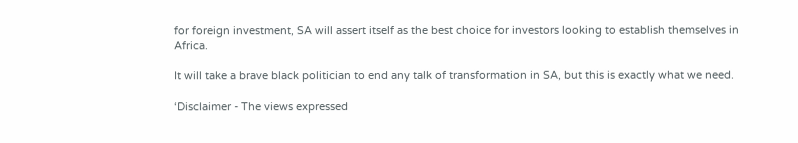for foreign investment, SA will assert itself as the best choice for investors looking to establish themselves in Africa.

It will take a brave black politician to end any talk of transformation in SA, but this is exactly what we need.

‘Disclaimer - The views expressed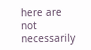here are not necessarily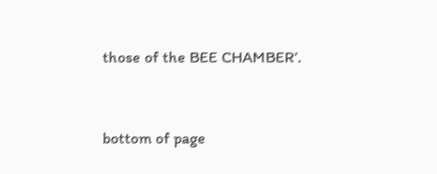those of the BEE CHAMBER’.


bottom of page